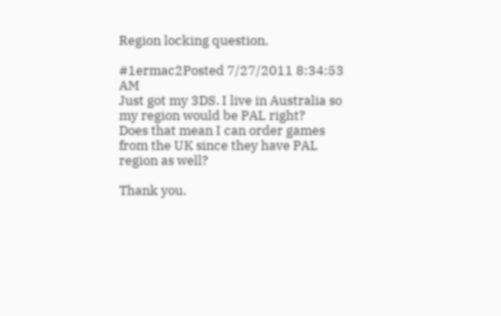Region locking question.

#1ermac2Posted 7/27/2011 8:34:53 AM
Just got my 3DS. I live in Australia so my region would be PAL right?
Does that mean I can order games from the UK since they have PAL region as well?

Thank you.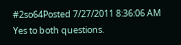#2so64Posted 7/27/2011 8:36:06 AM
Yes to both questions.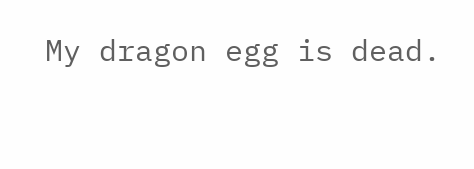My dragon egg is dead.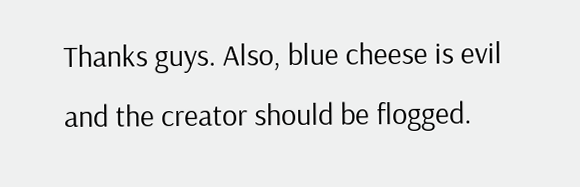Thanks guys. Also, blue cheese is evil and the creator should be flogged.